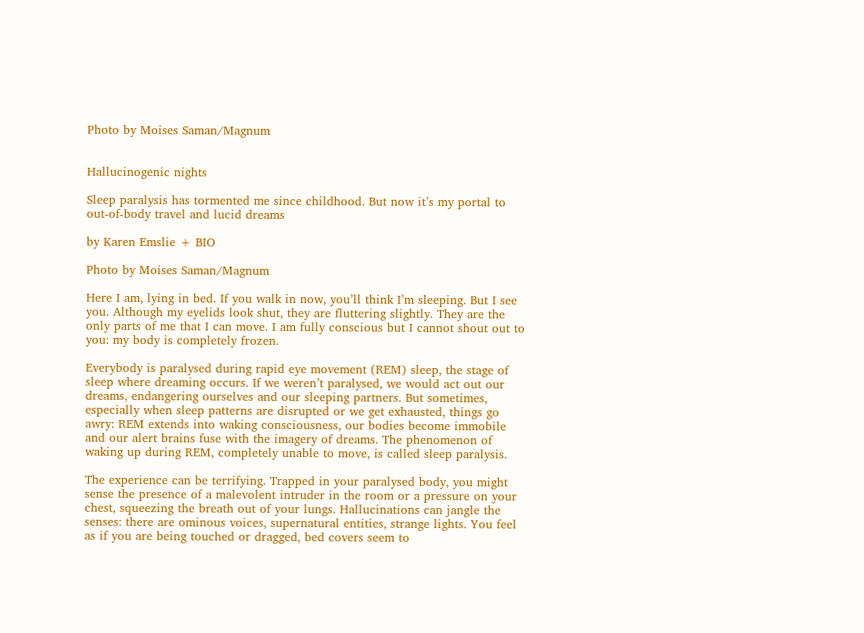Photo by Moises Saman/Magnum


Hallucinogenic nights

Sleep paralysis has tormented me since childhood. But now it’s my portal to out-of-body travel and lucid dreams

by Karen Emslie + BIO

Photo by Moises Saman/Magnum

Here I am, lying in bed. If you walk in now, you’ll think I’m sleeping. But I see you. Although my eyelids look shut, they are fluttering slightly. They are the only parts of me that I can move. I am fully conscious but I cannot shout out to you: my body is completely frozen.

Everybody is paralysed during rapid eye movement (REM) sleep, the stage of sleep where dreaming occurs. If we weren’t paralysed, we would act out our dreams, endangering ourselves and our sleeping partners. But sometimes, especially when sleep patterns are disrupted or we get exhausted, things go awry: REM extends into waking consciousness, our bodies become immobile and our alert brains fuse with the imagery of dreams. The phenomenon of waking up during REM, completely unable to move, is called sleep paralysis.

The experience can be terrifying. Trapped in your paralysed body, you might sense the presence of a malevolent intruder in the room or a pressure on your chest, squeezing the breath out of your lungs. Hallucinations can jangle the senses: there are ominous voices, supernatural entities, strange lights. You feel as if you are being touched or dragged, bed covers seem to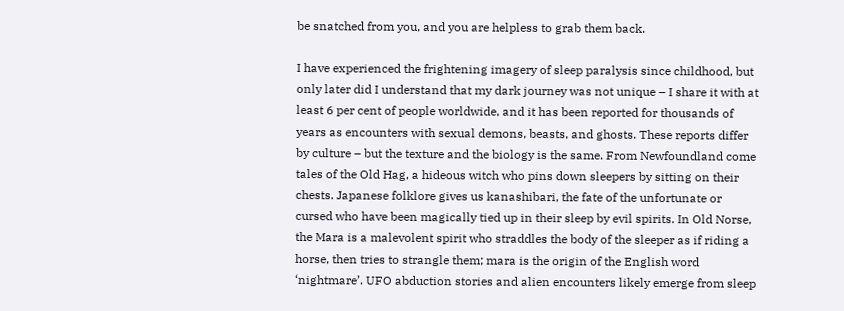be snatched from you, and you are helpless to grab them back.

I have experienced the frightening imagery of sleep paralysis since childhood, but only later did I understand that my dark journey was not unique – I share it with at least 6 per cent of people worldwide, and it has been reported for thousands of years as encounters with sexual demons, beasts, and ghosts. These reports differ by culture – but the texture and the biology is the same. From Newfoundland come tales of the Old Hag, a hideous witch who pins down sleepers by sitting on their chests. Japanese folklore gives us kanashibari, the fate of the unfortunate or cursed who have been magically tied up in their sleep by evil spirits. In Old Norse, the Mara is a malevolent spirit who straddles the body of the sleeper as if riding a horse, then tries to strangle them; mara is the origin of the English word ‘nightmare’. UFO abduction stories and alien encounters likely emerge from sleep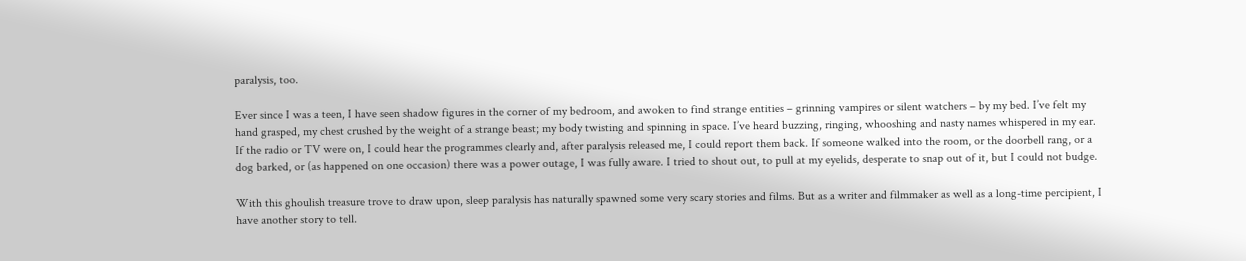paralysis, too.

Ever since I was a teen, I have seen shadow figures in the corner of my bedroom, and awoken to find strange entities – grinning vampires or silent watchers – by my bed. I’ve felt my hand grasped, my chest crushed by the weight of a strange beast; my body twisting and spinning in space. I’ve heard buzzing, ringing, whooshing and nasty names whispered in my ear. If the radio or TV were on, I could hear the programmes clearly and, after paralysis released me, I could report them back. If someone walked into the room, or the doorbell rang, or a dog barked, or (as happened on one occasion) there was a power outage, I was fully aware. I tried to shout out, to pull at my eyelids, desperate to snap out of it, but I could not budge.

With this ghoulish treasure trove to draw upon, sleep paralysis has naturally spawned some very scary stories and films. But as a writer and filmmaker as well as a long-time percipient, I have another story to tell.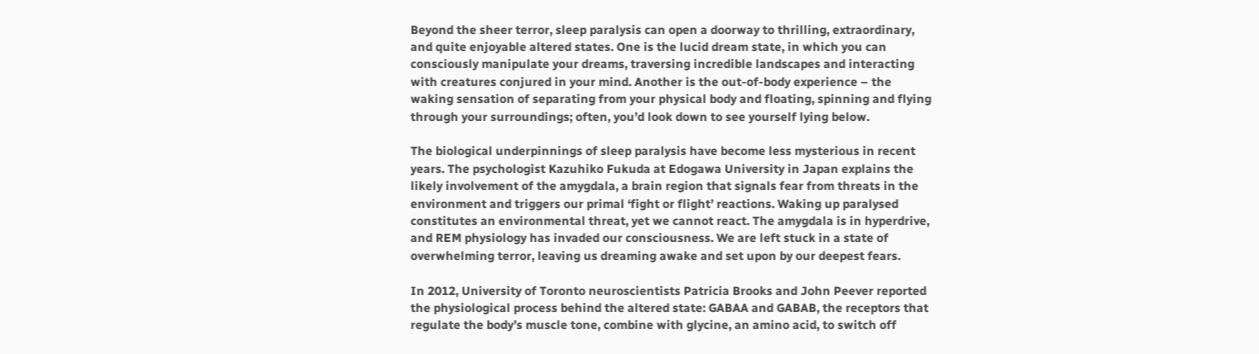Beyond the sheer terror, sleep paralysis can open a doorway to thrilling, extraordinary, and quite enjoyable altered states. One is the lucid dream state, in which you can consciously manipulate your dreams, traversing incredible landscapes and interacting with creatures conjured in your mind. Another is the out-of-body experience – the waking sensation of separating from your physical body and floating, spinning and flying through your surroundings; often, you’d look down to see yourself lying below.

The biological underpinnings of sleep paralysis have become less mysterious in recent years. The psychologist Kazuhiko Fukuda at Edogawa University in Japan explains the likely involvement of the amygdala, a brain region that signals fear from threats in the environment and triggers our primal ‘fight or flight’ reactions. Waking up paralysed constitutes an environmental threat, yet we cannot react. The amygdala is in hyperdrive, and REM physiology has invaded our consciousness. We are left stuck in a state of overwhelming terror, leaving us dreaming awake and set upon by our deepest fears.

In 2012, University of Toronto neuroscientists Patricia Brooks and John Peever reported the physiological process behind the altered state: GABAA and GABAB, the receptors that regulate the body’s muscle tone, combine with glycine, an amino acid, to switch off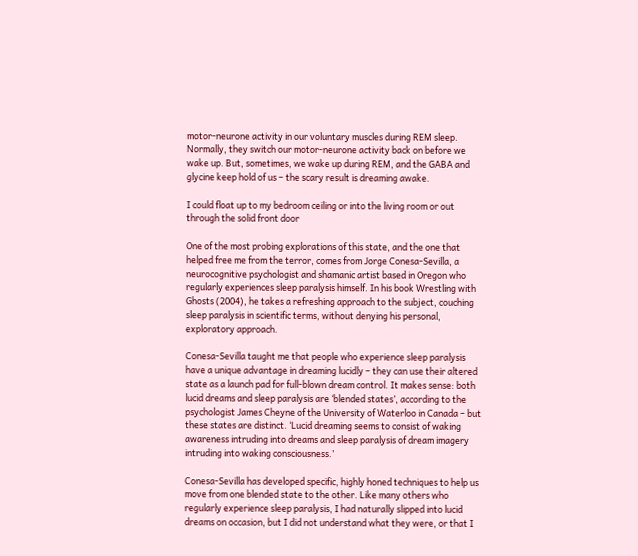motor-neurone activity in our voluntary muscles during REM sleep. Normally, they switch our motor-neurone activity back on before we wake up. But, sometimes, we wake up during REM, and the GABA and glycine keep hold of us – the scary result is dreaming awake.

I could float up to my bedroom ceiling or into the living room or out through the solid front door

One of the most probing explorations of this state, and the one that helped free me from the terror, comes from Jorge Conesa-Sevilla, a neurocognitive psychologist and shamanic artist based in Oregon who regularly experiences sleep paralysis himself. In his book Wrestling with Ghosts (2004), he takes a refreshing approach to the subject, couching sleep paralysis in scientific terms, without denying his personal, exploratory approach.

Conesa-Sevilla taught me that people who experience sleep paralysis have a unique advantage in dreaming lucidly – they can use their altered state as a launch pad for full-blown dream control. It makes sense: both lucid dreams and sleep paralysis are ‘blended states’, according to the psychologist James Cheyne of the University of Waterloo in Canada – but these states are distinct. ‘Lucid dreaming seems to consist of waking awareness intruding into dreams and sleep paralysis of dream imagery intruding into waking consciousness.’

Conesa-Sevilla has developed specific, highly honed techniques to help us move from one blended state to the other. Like many others who regularly experience sleep paralysis, I had naturally slipped into lucid dreams on occasion, but I did not understand what they were, or that I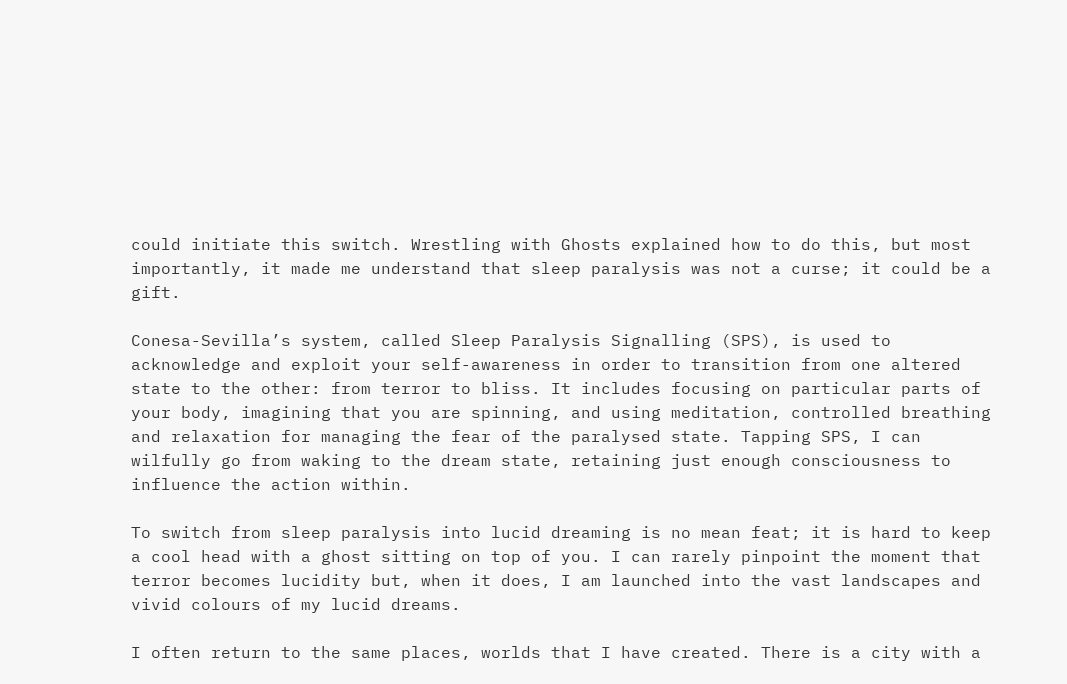could initiate this switch. Wrestling with Ghosts explained how to do this, but most importantly, it made me understand that sleep paralysis was not a curse; it could be a gift.

Conesa-Sevilla’s system, called Sleep Paralysis Signalling (SPS), is used to acknowledge and exploit your self-awareness in order to transition from one altered state to the other: from terror to bliss. It includes focusing on particular parts of your body, imagining that you are spinning, and using meditation, controlled breathing and relaxation for managing the fear of the paralysed state. Tapping SPS, I can wilfully go from waking to the dream state, retaining just enough consciousness to influence the action within.

To switch from sleep paralysis into lucid dreaming is no mean feat; it is hard to keep a cool head with a ghost sitting on top of you. I can rarely pinpoint the moment that terror becomes lucidity but, when it does, I am launched into the vast landscapes and vivid colours of my lucid dreams.

I often return to the same places, worlds that I have created. There is a city with a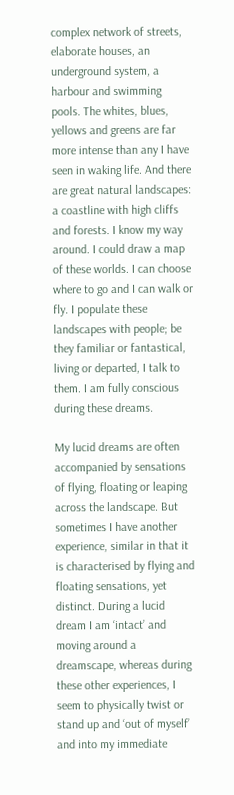complex network of streets, elaborate houses, an underground system, a harbour and swimming pools. The whites, blues, yellows and greens are far more intense than any I have seen in waking life. And there are great natural landscapes: a coastline with high cliffs and forests. I know my way around. I could draw a map of these worlds. I can choose where to go and I can walk or fly. I populate these landscapes with people; be they familiar or fantastical, living or departed, I talk to them. I am fully conscious during these dreams.

My lucid dreams are often accompanied by sensations of flying, floating or leaping across the landscape. But sometimes I have another experience, similar in that it is characterised by flying and floating sensations, yet distinct. During a lucid dream I am ‘intact’ and moving around a dreamscape, whereas during these other experiences, I seem to physically twist or stand up and ‘out of myself’ and into my immediate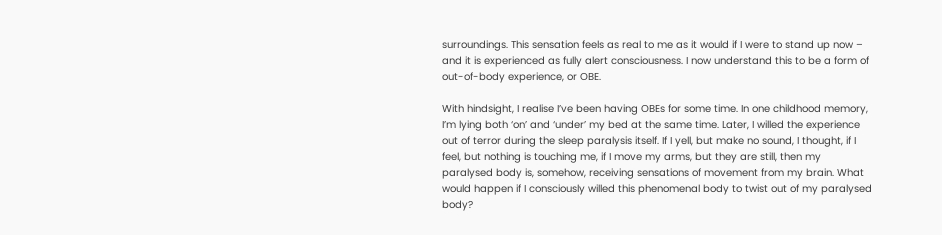surroundings. This sensation feels as real to me as it would if I were to stand up now – and it is experienced as fully alert consciousness. I now understand this to be a form of out-of-body experience, or OBE.

With hindsight, I realise I’ve been having OBEs for some time. In one childhood memory, I’m lying both ‘on’ and ‘under’ my bed at the same time. Later, I willed the experience out of terror during the sleep paralysis itself. If I yell, but make no sound, I thought, if I feel, but nothing is touching me, if I move my arms, but they are still, then my paralysed body is, somehow, receiving sensations of movement from my brain. What would happen if I consciously willed this phenomenal body to twist out of my paralysed body?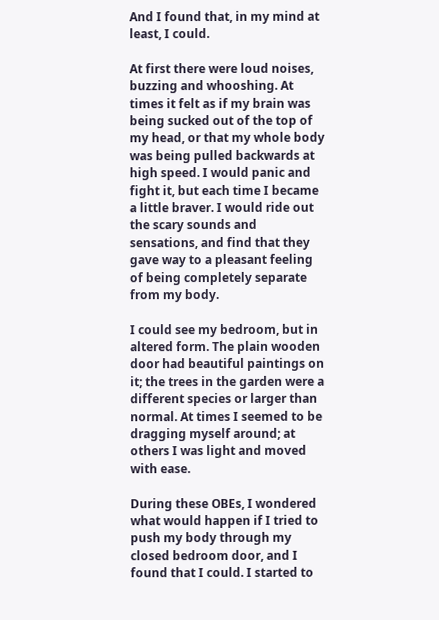And I found that, in my mind at least, I could.

At first there were loud noises, buzzing and whooshing. At times it felt as if my brain was being sucked out of the top of my head, or that my whole body was being pulled backwards at high speed. I would panic and fight it, but each time I became a little braver. I would ride out the scary sounds and sensations, and find that they gave way to a pleasant feeling of being completely separate from my body.

I could see my bedroom, but in altered form. The plain wooden door had beautiful paintings on it; the trees in the garden were a different species or larger than normal. At times I seemed to be dragging myself around; at others I was light and moved with ease.

During these OBEs, I wondered what would happen if I tried to push my body through my closed bedroom door, and I found that I could. I started to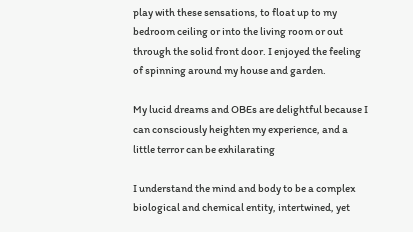play with these sensations, to float up to my bedroom ceiling or into the living room or out through the solid front door. I enjoyed the feeling of spinning around my house and garden.

My lucid dreams and OBEs are delightful because I can consciously heighten my experience, and a little terror can be exhilarating

I understand the mind and body to be a complex biological and chemical entity, intertwined, yet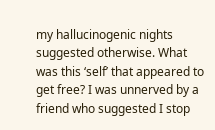my hallucinogenic nights suggested otherwise. What was this ‘self’ that appeared to get free? I was unnerved by a friend who suggested I stop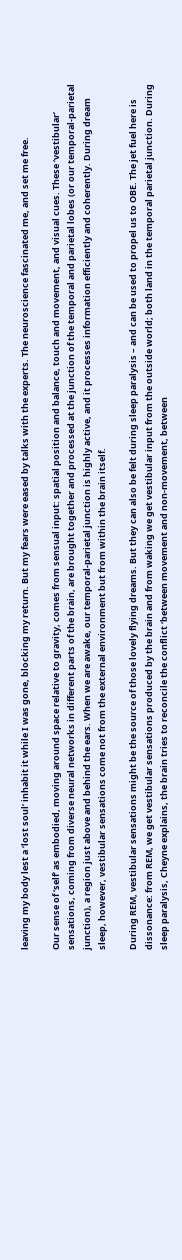leaving my body lest a ‘lost soul’ inhabit it while I was gone, blocking my return. But my fears were eased by talks with the experts. The neuroscience fascinated me, and set me free.

Our sense of ‘self’ as embodied, moving around space relative to gravity, comes from sensual input: spatial position and balance, touch and movement, and visual cues. These ‘vestibular’ sensations, coming from diverse neural networks in different parts of the brain, are brought together and processed at the junction of the temporal and parietal lobes (or our temporal-parietal junction), a region just above and behind the ears. When we are awake, our temporal-parietal junction is highly active, and it processes information efficiently and coherently. During dream sleep, however, vestibular sensations come not from the external environment but from within the brain itself.

During REM, vestibular sensations might be the source of those lovely flying dreams. But they can also be felt during sleep paralysis – and can be used to propel us to OBE. The jet fuel here is dissonance: from REM, we get vestibular sensations produced by the brain and from waking we get vestibular input from the outside world; both land in the temporal parietal junction. During sleep paralysis, Cheyne explains, the brain tries to reconcile the conflict ‘between movement and non-movement, between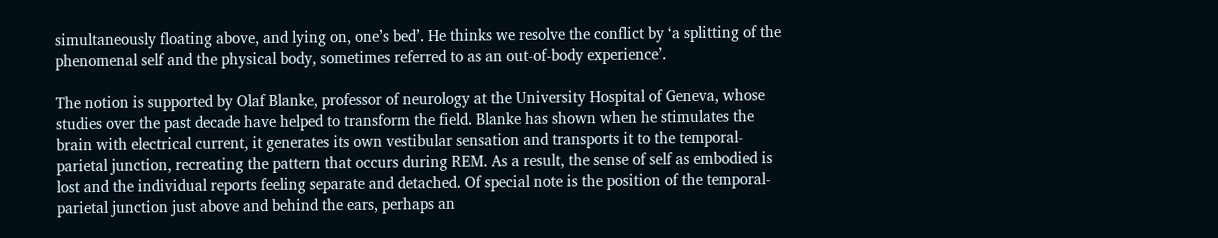simultaneously floating above, and lying on, one’s bed’. He thinks we resolve the conflict by ‘a splitting of the phenomenal self and the physical body, sometimes referred to as an out-of-body experience’.

The notion is supported by Olaf Blanke, professor of neurology at the University Hospital of Geneva, whose studies over the past decade have helped to transform the field. Blanke has shown when he stimulates the brain with electrical current, it generates its own vestibular sensation and transports it to the temporal-parietal junction, recreating the pattern that occurs during REM. As a result, the sense of self as embodied is lost and the individual reports feeling separate and detached. Of special note is the position of the temporal-parietal junction just above and behind the ears, perhaps an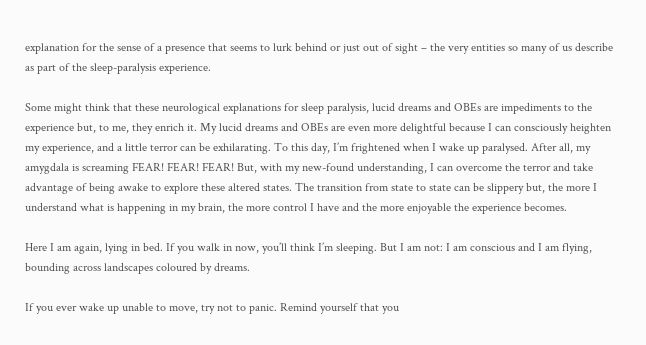explanation for the sense of a presence that seems to lurk behind or just out of sight – the very entities so many of us describe as part of the sleep-paralysis experience.

Some might think that these neurological explanations for sleep paralysis, lucid dreams and OBEs are impediments to the experience but, to me, they enrich it. My lucid dreams and OBEs are even more delightful because I can consciously heighten my experience, and a little terror can be exhilarating. To this day, I’m frightened when I wake up paralysed. After all, my amygdala is screaming FEAR! FEAR! FEAR! But, with my new-found understanding, I can overcome the terror and take advantage of being awake to explore these altered states. The transition from state to state can be slippery but, the more I understand what is happening in my brain, the more control I have and the more enjoyable the experience becomes.

Here I am again, lying in bed. If you walk in now, you’ll think I’m sleeping. But I am not: I am conscious and I am flying, bounding across landscapes coloured by dreams.

If you ever wake up unable to move, try not to panic. Remind yourself that you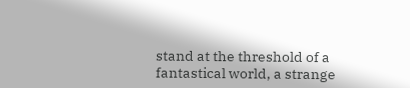stand at the threshold of a fantastical world, a strange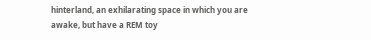hinterland, an exhilarating space in which you are awake, but have a REM toy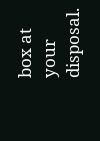box at your disposal.